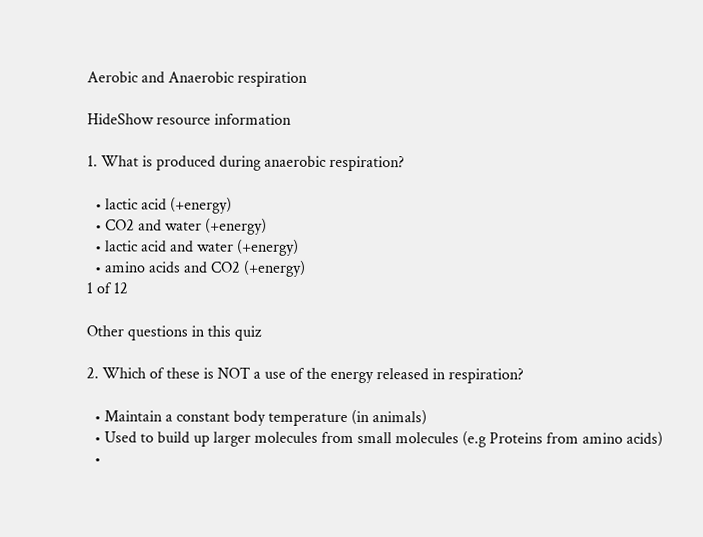Aerobic and Anaerobic respiration

HideShow resource information

1. What is produced during anaerobic respiration?

  • lactic acid (+energy)
  • CO2 and water (+energy)
  • lactic acid and water (+energy)
  • amino acids and CO2 (+energy)
1 of 12

Other questions in this quiz

2. Which of these is NOT a use of the energy released in respiration?

  • Maintain a constant body temperature (in animals)
  • Used to build up larger molecules from small molecules (e.g Proteins from amino acids)
  •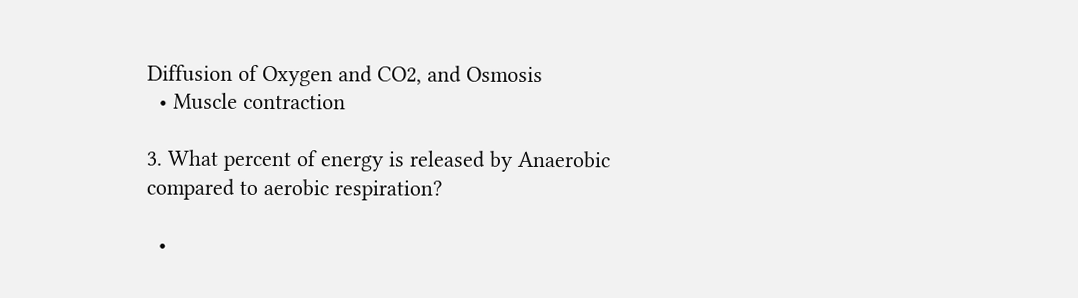Diffusion of Oxygen and CO2, and Osmosis
  • Muscle contraction

3. What percent of energy is released by Anaerobic compared to aerobic respiration?

  •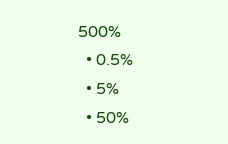500%
  • 0.5%
  • 5%
  • 50%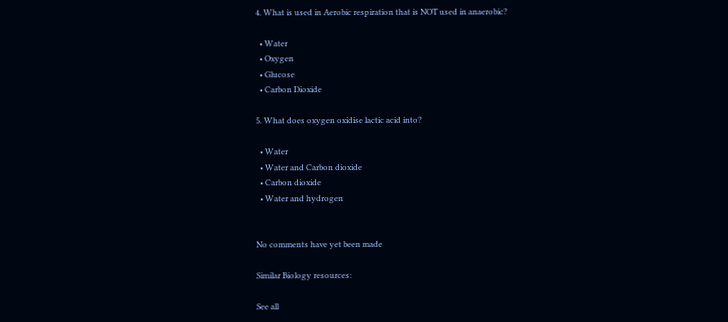4. What is used in Aerobic respiration that is NOT used in anaerobic?

  • Water
  • Oxygen
  • Glucose
  • Carbon Dioxide

5. What does oxygen oxidise lactic acid into?

  • Water
  • Water and Carbon dioxide
  • Carbon dioxide
  • Water and hydrogen


No comments have yet been made

Similar Biology resources:

See all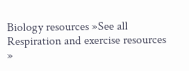Biology resources »See all Respiration and exercise resources »